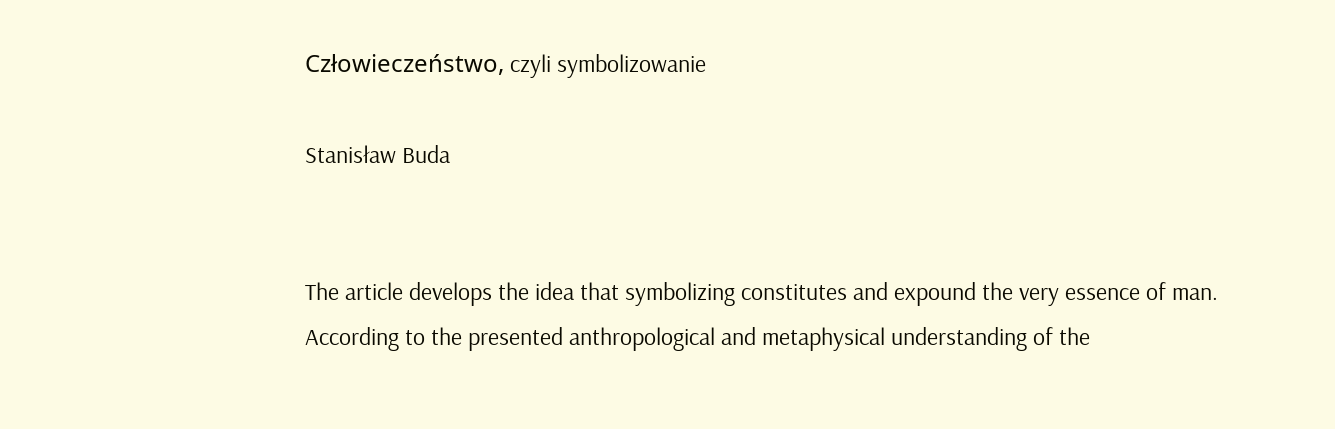Człowieczeństwo, czyli symbolizowanie

Stanisław Buda


The article develops the idea that symbolizing constitutes and expound the very essence of man. According to the presented anthropological and metaphysical understanding of the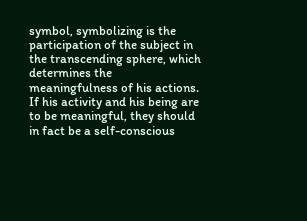symbol, symbolizing is the participation of the subject in the transcending sphere, which determines the meaningfulness of his actions. If his activity and his being are to be meaningful, they should in fact be a self-conscious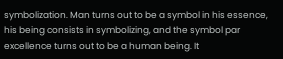symbolization. Man turns out to be a symbol in his essence, his being consists in symbolizing, and the symbol par excellence turns out to be a human being. It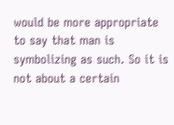would be more appropriate to say that man is symbolizing as such. So it is not about a certain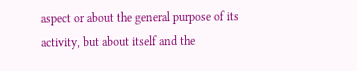aspect or about the general purpose of its activity, but about itself and the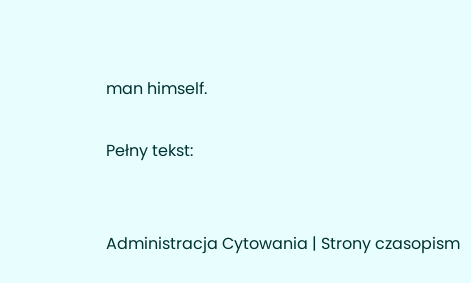man himself.

Pełny tekst:


Administracja Cytowania | Strony czasopism